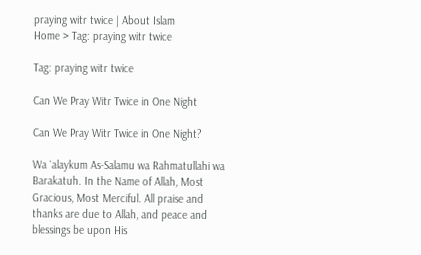praying witr twice | About Islam
Home > Tag: praying witr twice

Tag: praying witr twice

Can We Pray Witr Twice in One Night

Can We Pray Witr Twice in One Night?

Wa `alaykum As-Salamu wa Rahmatullahi wa Barakatuh. In the Name of Allah, Most Gracious, Most Merciful. All praise and thanks are due to Allah, and peace and blessings be upon His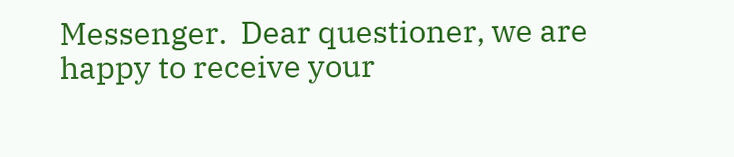Messenger.  Dear questioner, we are happy to receive your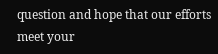question and hope that our efforts meet your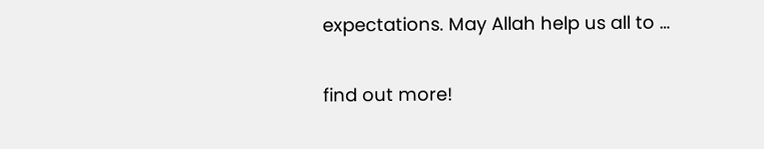expectations. May Allah help us all to …

find out more!